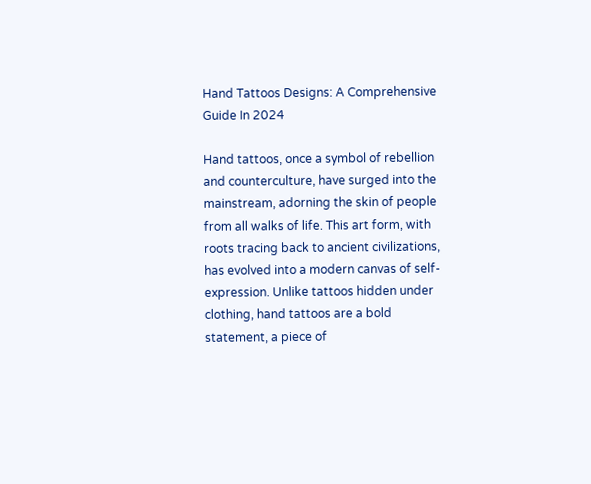Hand Tattoos Designs: A Comprehensive Guide In 2024

Hand tattoos, once a symbol of rebellion and counterculture, have surged into the mainstream, adorning the skin of people from all walks of life. This art form, with roots tracing back to ancient civilizations, has evolved into a modern canvas of self-expression. Unlike tattoos hidden under clothing, hand tattoos are a bold statement, a piece of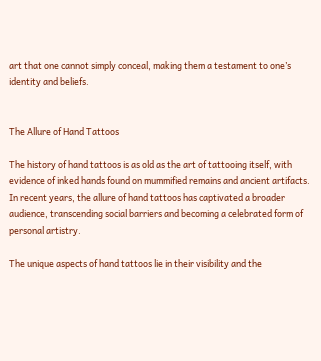art that one cannot simply conceal, making them a testament to one’s identity and beliefs.


The Allure of Hand Tattoos

The history of hand tattoos is as old as the art of tattooing itself, with evidence of inked hands found on mummified remains and ancient artifacts. In recent years, the allure of hand tattoos has captivated a broader audience, transcending social barriers and becoming a celebrated form of personal artistry.

The unique aspects of hand tattoos lie in their visibility and the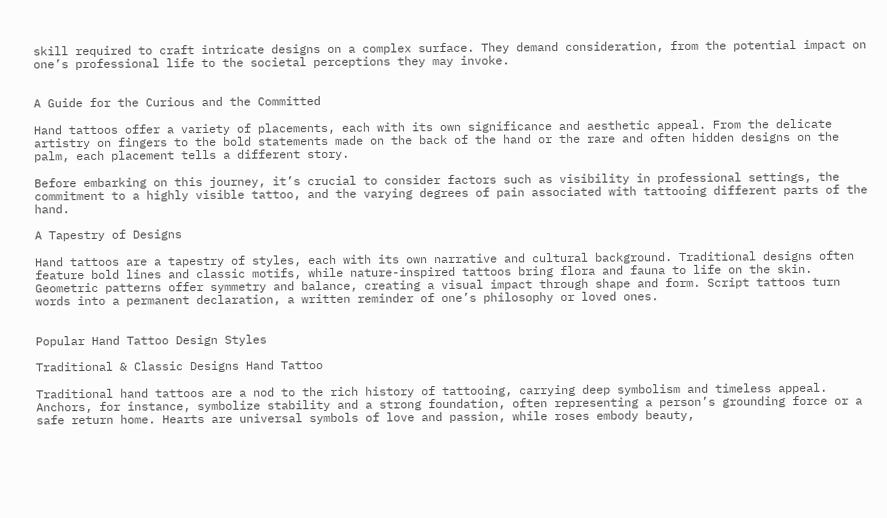skill required to craft intricate designs on a complex surface. They demand consideration, from the potential impact on one’s professional life to the societal perceptions they may invoke.


A Guide for the Curious and the Committed

Hand tattoos offer a variety of placements, each with its own significance and aesthetic appeal. From the delicate artistry on fingers to the bold statements made on the back of the hand or the rare and often hidden designs on the palm, each placement tells a different story.

Before embarking on this journey, it’s crucial to consider factors such as visibility in professional settings, the commitment to a highly visible tattoo, and the varying degrees of pain associated with tattooing different parts of the hand.

A Tapestry of Designs

Hand tattoos are a tapestry of styles, each with its own narrative and cultural background. Traditional designs often feature bold lines and classic motifs, while nature-inspired tattoos bring flora and fauna to life on the skin. Geometric patterns offer symmetry and balance, creating a visual impact through shape and form. Script tattoos turn words into a permanent declaration, a written reminder of one’s philosophy or loved ones.


Popular Hand Tattoo Design Styles

Traditional & Classic Designs Hand Tattoo

Traditional hand tattoos are a nod to the rich history of tattooing, carrying deep symbolism and timeless appeal. Anchors, for instance, symbolize stability and a strong foundation, often representing a person’s grounding force or a safe return home. Hearts are universal symbols of love and passion, while roses embody beauty,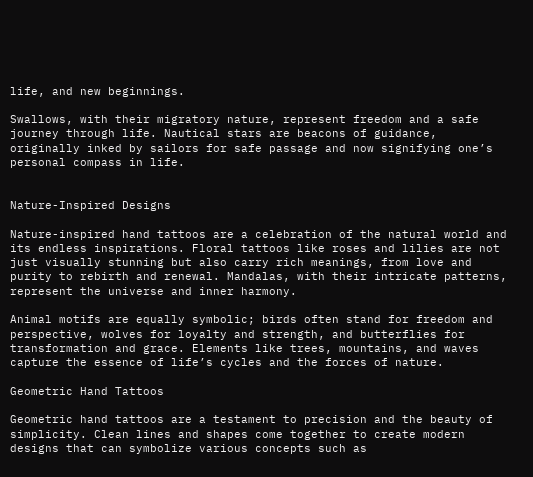life, and new beginnings.

Swallows, with their migratory nature, represent freedom and a safe journey through life. Nautical stars are beacons of guidance, originally inked by sailors for safe passage and now signifying one’s personal compass in life.


Nature-Inspired Designs

Nature-inspired hand tattoos are a celebration of the natural world and its endless inspirations. Floral tattoos like roses and lilies are not just visually stunning but also carry rich meanings, from love and purity to rebirth and renewal. Mandalas, with their intricate patterns, represent the universe and inner harmony.

Animal motifs are equally symbolic; birds often stand for freedom and perspective, wolves for loyalty and strength, and butterflies for transformation and grace. Elements like trees, mountains, and waves capture the essence of life’s cycles and the forces of nature.

Geometric Hand Tattoos

Geometric hand tattoos are a testament to precision and the beauty of simplicity. Clean lines and shapes come together to create modern designs that can symbolize various concepts such as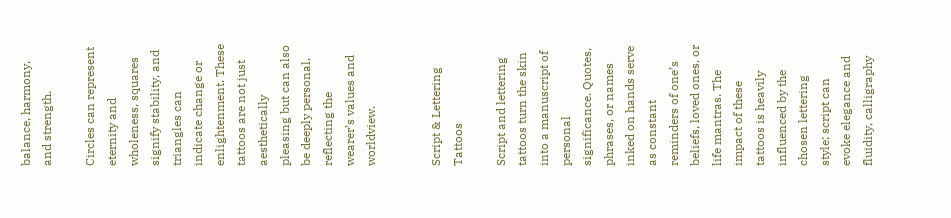balance, harmony, and strength.

Circles can represent eternity and wholeness, squares signify stability, and triangles can indicate change or enlightenment. These tattoos are not just aesthetically pleasing but can also be deeply personal, reflecting the wearer’s values and worldview.


Script & Lettering Tattoos

Script and lettering tattoos turn the skin into a manuscript of personal significance. Quotes, phrases, or names inked on hands serve as constant reminders of one’s beliefs, loved ones, or life mantras. The impact of these tattoos is heavily influenced by the chosen lettering style; script can evoke elegance and fluidity, calligraphy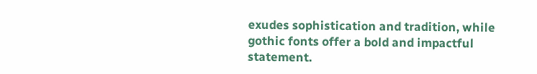exudes sophistication and tradition, while gothic fonts offer a bold and impactful statement.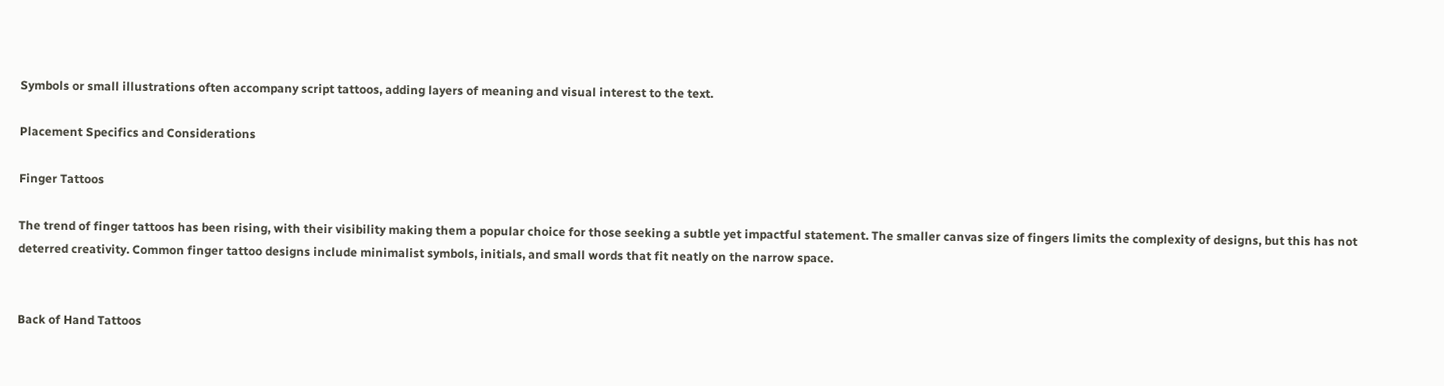Symbols or small illustrations often accompany script tattoos, adding layers of meaning and visual interest to the text.

Placement Specifics and Considerations

Finger Tattoos

The trend of finger tattoos has been rising, with their visibility making them a popular choice for those seeking a subtle yet impactful statement. The smaller canvas size of fingers limits the complexity of designs, but this has not deterred creativity. Common finger tattoo designs include minimalist symbols, initials, and small words that fit neatly on the narrow space.


Back of Hand Tattoos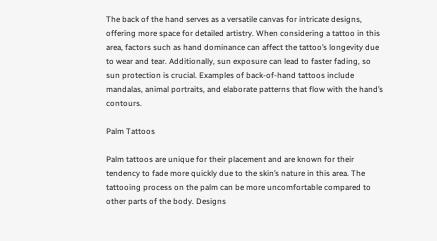The back of the hand serves as a versatile canvas for intricate designs, offering more space for detailed artistry. When considering a tattoo in this area, factors such as hand dominance can affect the tattoo’s longevity due to wear and tear. Additionally, sun exposure can lead to faster fading, so sun protection is crucial. Examples of back-of-hand tattoos include mandalas, animal portraits, and elaborate patterns that flow with the hand’s contours.

Palm Tattoos

Palm tattoos are unique for their placement and are known for their tendency to fade more quickly due to the skin’s nature in this area. The tattooing process on the palm can be more uncomfortable compared to other parts of the body. Designs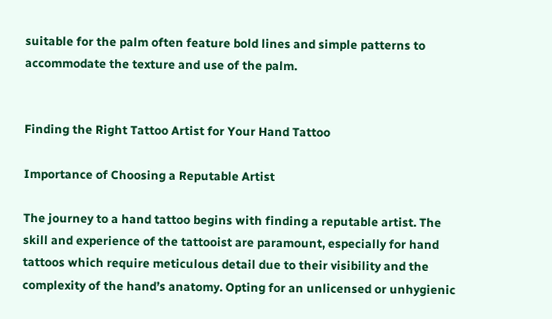suitable for the palm often feature bold lines and simple patterns to accommodate the texture and use of the palm.


Finding the Right Tattoo Artist for Your Hand Tattoo

Importance of Choosing a Reputable Artist

The journey to a hand tattoo begins with finding a reputable artist. The skill and experience of the tattooist are paramount, especially for hand tattoos which require meticulous detail due to their visibility and the complexity of the hand’s anatomy. Opting for an unlicensed or unhygienic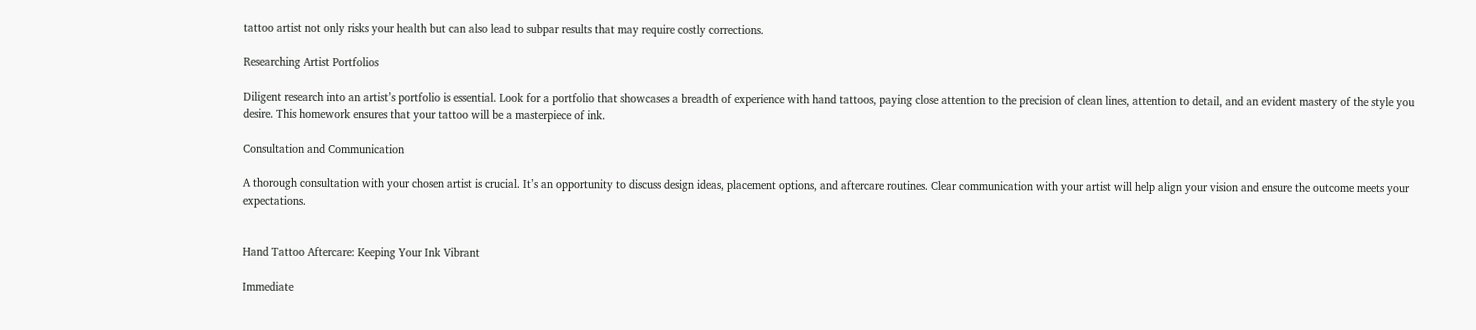tattoo artist not only risks your health but can also lead to subpar results that may require costly corrections.

Researching Artist Portfolios

Diligent research into an artist’s portfolio is essential. Look for a portfolio that showcases a breadth of experience with hand tattoos, paying close attention to the precision of clean lines, attention to detail, and an evident mastery of the style you desire. This homework ensures that your tattoo will be a masterpiece of ink.

Consultation and Communication

A thorough consultation with your chosen artist is crucial. It’s an opportunity to discuss design ideas, placement options, and aftercare routines. Clear communication with your artist will help align your vision and ensure the outcome meets your expectations.


Hand Tattoo Aftercare: Keeping Your Ink Vibrant

Immediate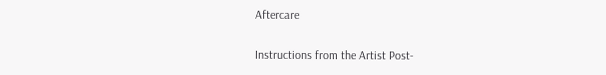Aftercare

Instructions from the Artist Post-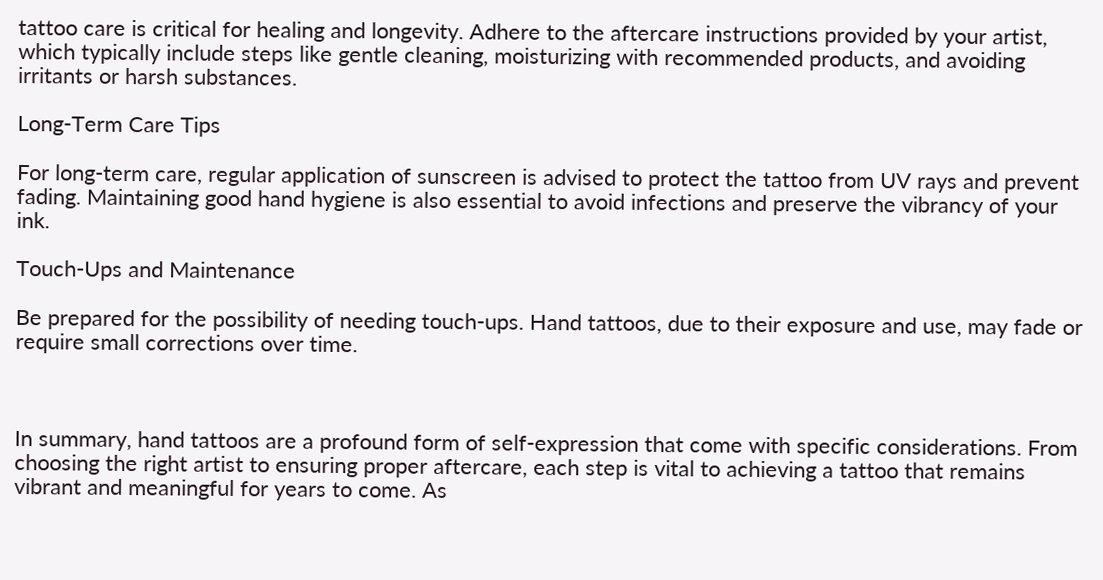tattoo care is critical for healing and longevity. Adhere to the aftercare instructions provided by your artist, which typically include steps like gentle cleaning, moisturizing with recommended products, and avoiding irritants or harsh substances.

Long-Term Care Tips

For long-term care, regular application of sunscreen is advised to protect the tattoo from UV rays and prevent fading. Maintaining good hand hygiene is also essential to avoid infections and preserve the vibrancy of your ink.

Touch-Ups and Maintenance

Be prepared for the possibility of needing touch-ups. Hand tattoos, due to their exposure and use, may fade or require small corrections over time.



In summary, hand tattoos are a profound form of self-expression that come with specific considerations. From choosing the right artist to ensuring proper aftercare, each step is vital to achieving a tattoo that remains vibrant and meaningful for years to come. As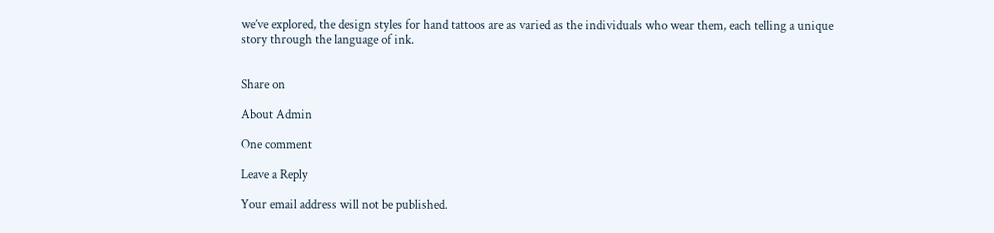we’ve explored, the design styles for hand tattoos are as varied as the individuals who wear them, each telling a unique story through the language of ink.


Share on

About Admin

One comment

Leave a Reply

Your email address will not be published.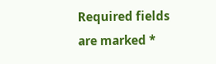Required fields are marked *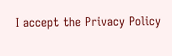I accept the Privacy Policy